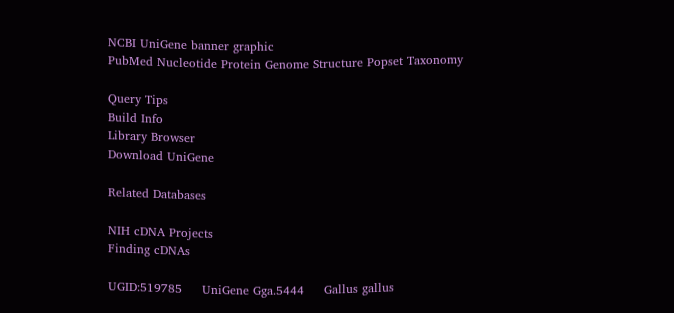NCBI UniGene banner graphic
PubMed Nucleotide Protein Genome Structure Popset Taxonomy

Query Tips
Build Info
Library Browser
Download UniGene

Related Databases

NIH cDNA Projects
Finding cDNAs

UGID:519785     UniGene Gga.5444     Gallus gallus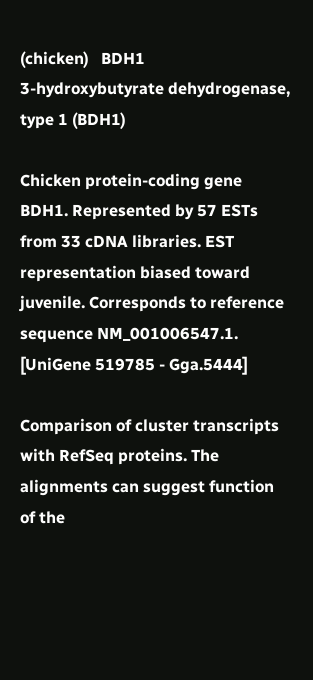(chicken)   BDH1
3-hydroxybutyrate dehydrogenase, type 1 (BDH1)

Chicken protein-coding gene BDH1. Represented by 57 ESTs from 33 cDNA libraries. EST representation biased toward juvenile. Corresponds to reference sequence NM_001006547.1. [UniGene 519785 - Gga.5444]

Comparison of cluster transcripts with RefSeq proteins. The alignments can suggest function of the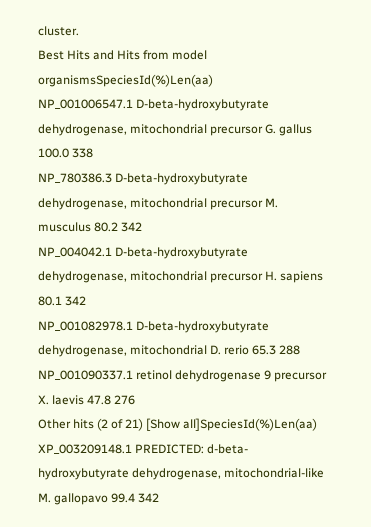cluster.
Best Hits and Hits from model organismsSpeciesId(%)Len(aa)
NP_001006547.1 D-beta-hydroxybutyrate dehydrogenase, mitochondrial precursor G. gallus 100.0 338
NP_780386.3 D-beta-hydroxybutyrate dehydrogenase, mitochondrial precursor M. musculus 80.2 342
NP_004042.1 D-beta-hydroxybutyrate dehydrogenase, mitochondrial precursor H. sapiens 80.1 342
NP_001082978.1 D-beta-hydroxybutyrate dehydrogenase, mitochondrial D. rerio 65.3 288
NP_001090337.1 retinol dehydrogenase 9 precursor X. laevis 47.8 276
Other hits (2 of 21) [Show all]SpeciesId(%)Len(aa)
XP_003209148.1 PREDICTED: d-beta-hydroxybutyrate dehydrogenase, mitochondrial-like M. gallopavo 99.4 342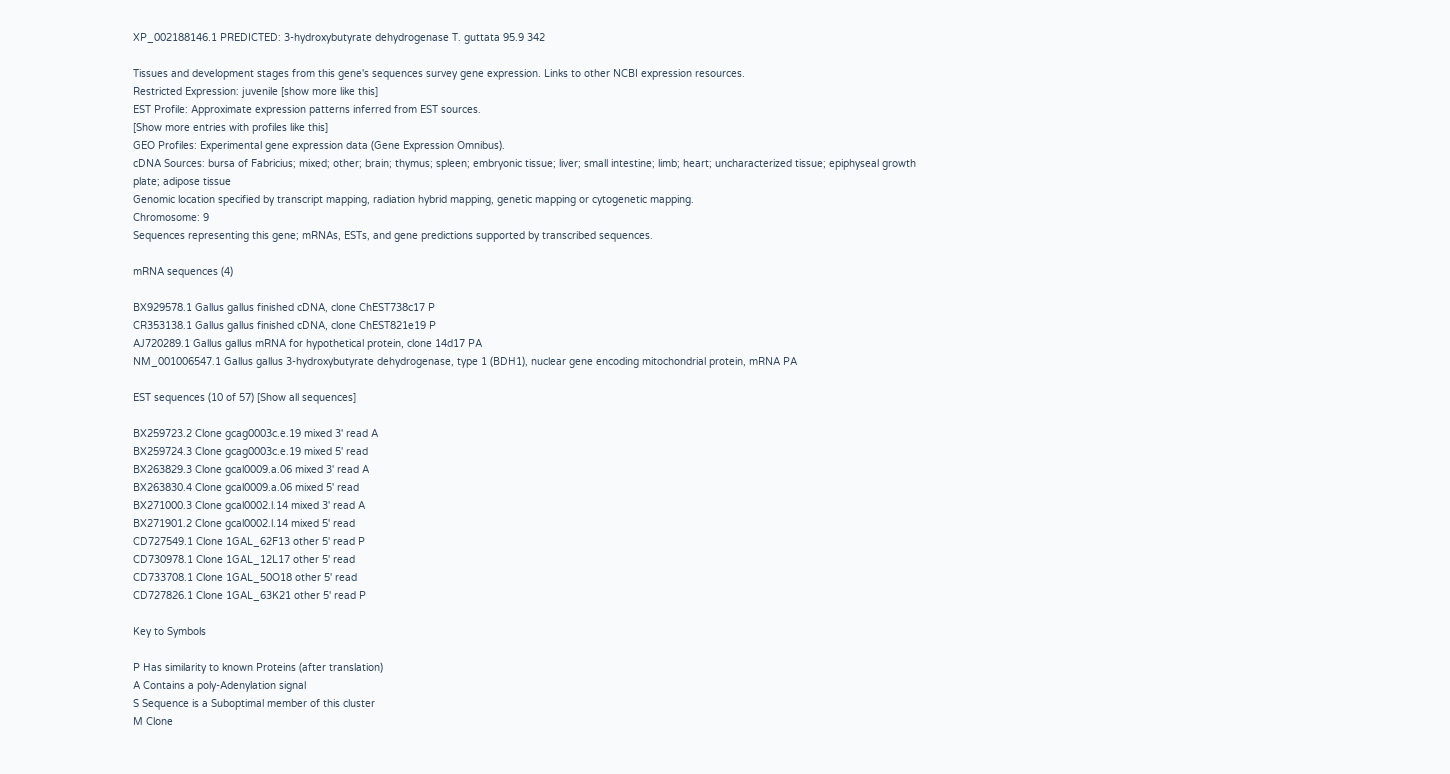XP_002188146.1 PREDICTED: 3-hydroxybutyrate dehydrogenase T. guttata 95.9 342

Tissues and development stages from this gene's sequences survey gene expression. Links to other NCBI expression resources.
Restricted Expression: juvenile [show more like this]
EST Profile: Approximate expression patterns inferred from EST sources.
[Show more entries with profiles like this]
GEO Profiles: Experimental gene expression data (Gene Expression Omnibus).
cDNA Sources: bursa of Fabricius; mixed; other; brain; thymus; spleen; embryonic tissue; liver; small intestine; limb; heart; uncharacterized tissue; epiphyseal growth plate; adipose tissue
Genomic location specified by transcript mapping, radiation hybrid mapping, genetic mapping or cytogenetic mapping.
Chromosome: 9
Sequences representing this gene; mRNAs, ESTs, and gene predictions supported by transcribed sequences.

mRNA sequences (4)

BX929578.1 Gallus gallus finished cDNA, clone ChEST738c17 P
CR353138.1 Gallus gallus finished cDNA, clone ChEST821e19 P
AJ720289.1 Gallus gallus mRNA for hypothetical protein, clone 14d17 PA
NM_001006547.1 Gallus gallus 3-hydroxybutyrate dehydrogenase, type 1 (BDH1), nuclear gene encoding mitochondrial protein, mRNA PA

EST sequences (10 of 57) [Show all sequences]

BX259723.2 Clone gcag0003c.e.19 mixed 3' read A
BX259724.3 Clone gcag0003c.e.19 mixed 5' read
BX263829.3 Clone gcal0009.a.06 mixed 3' read A
BX263830.4 Clone gcal0009.a.06 mixed 5' read
BX271000.3 Clone gcal0002.l.14 mixed 3' read A
BX271901.2 Clone gcal0002.l.14 mixed 5' read
CD727549.1 Clone 1GAL_62F13 other 5' read P
CD730978.1 Clone 1GAL_12L17 other 5' read
CD733708.1 Clone 1GAL_50O18 other 5' read
CD727826.1 Clone 1GAL_63K21 other 5' read P

Key to Symbols

P Has similarity to known Proteins (after translation)
A Contains a poly-Adenylation signal
S Sequence is a Suboptimal member of this cluster
M Clone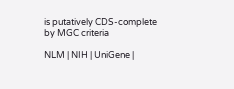is putatively CDS-complete by MGC criteria

NLM | NIH | UniGene |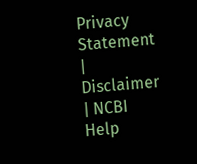Privacy Statement | Disclaimer | NCBI Help